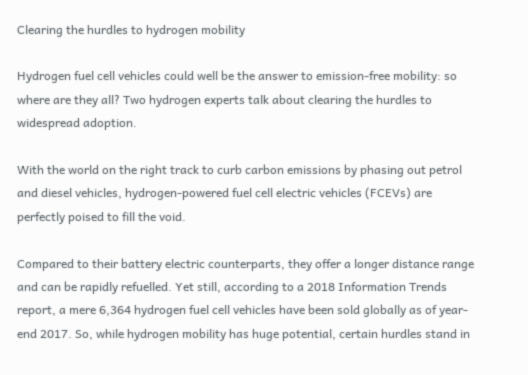Clearing the hurdles to hydrogen mobility

Hydrogen fuel cell vehicles could well be the answer to emission-free mobility: so where are they all? Two hydrogen experts talk about clearing the hurdles to widespread adoption.

With the world on the right track to curb carbon emissions by phasing out petrol and diesel vehicles, hydrogen-powered fuel cell electric vehicles (FCEVs) are perfectly poised to fill the void.

Compared to their battery electric counterparts, they offer a longer distance range and can be rapidly refuelled. Yet still, according to a 2018 Information Trends report, a mere 6,364 hydrogen fuel cell vehicles have been sold globally as of year-end 2017. So, while hydrogen mobility has huge potential, certain hurdles stand in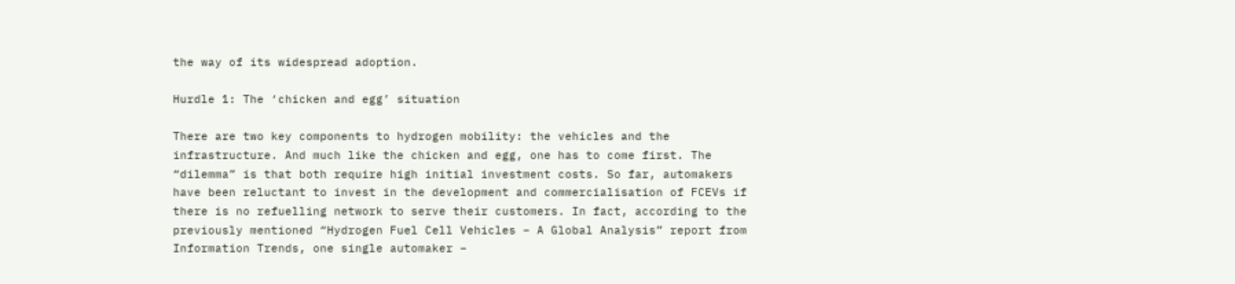the way of its widespread adoption.

Hurdle 1: The ‘chicken and egg’ situation

There are two key components to hydrogen mobility: the vehicles and the infrastructure. And much like the chicken and egg, one has to come first. The “dilemma” is that both require high initial investment costs. So far, automakers have been reluctant to invest in the development and commercialisation of FCEVs if there is no refuelling network to serve their customers. In fact, according to the previously mentioned “Hydrogen Fuel Cell Vehicles – A Global Analysis” report from Information Trends, one single automaker –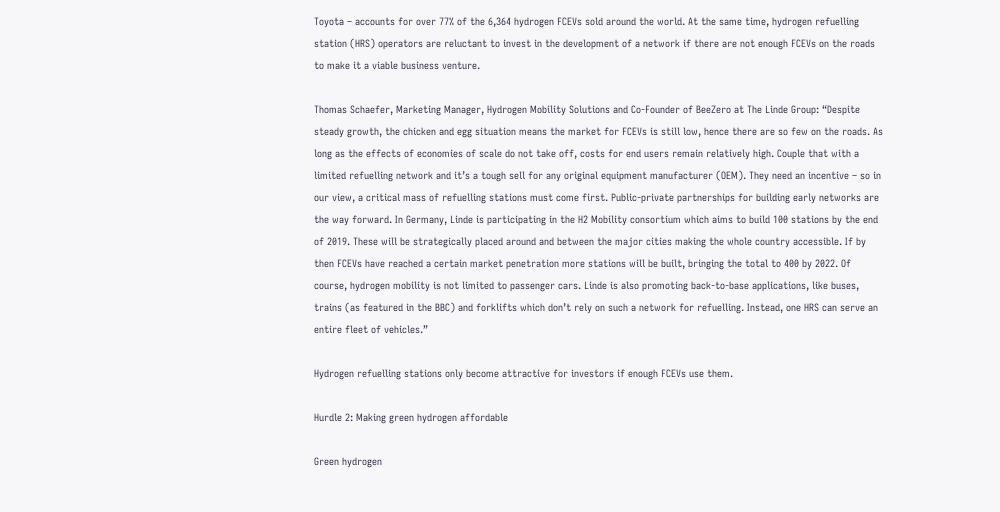Toyota – accounts for over 77% of the 6,364 hydrogen FCEVs sold around the world. At the same time, hydrogen refuelling station (HRS) operators are reluctant to invest in the development of a network if there are not enough FCEVs on the roads to make it a viable business venture.

Thomas Schaefer, Marketing Manager, Hydrogen Mobility Solutions and Co-Founder of BeeZero at The Linde Group: “Despite steady growth, the chicken and egg situation means the market for FCEVs is still low, hence there are so few on the roads. As long as the effects of economies of scale do not take off, costs for end users remain relatively high. Couple that with a limited refuelling network and it’s a tough sell for any original equipment manufacturer (OEM). They need an incentive – so in our view, a critical mass of refuelling stations must come first. Public-private partnerships for building early networks are the way forward. In Germany, Linde is participating in the H2 Mobility consortium which aims to build 100 stations by the end of 2019. These will be strategically placed around and between the major cities making the whole country accessible. If by then FCEVs have reached a certain market penetration more stations will be built, bringing the total to 400 by 2022. Of course, hydrogen mobility is not limited to passenger cars. Linde is also promoting back-to-base applications, like buses, trains (as featured in the BBC) and forklifts which don’t rely on such a network for refuelling. Instead, one HRS can serve an entire fleet of vehicles.”

Hydrogen refuelling stations only become attractive for investors if enough FCEVs use them.

Hurdle 2: Making green hydrogen affordable

Green hydrogen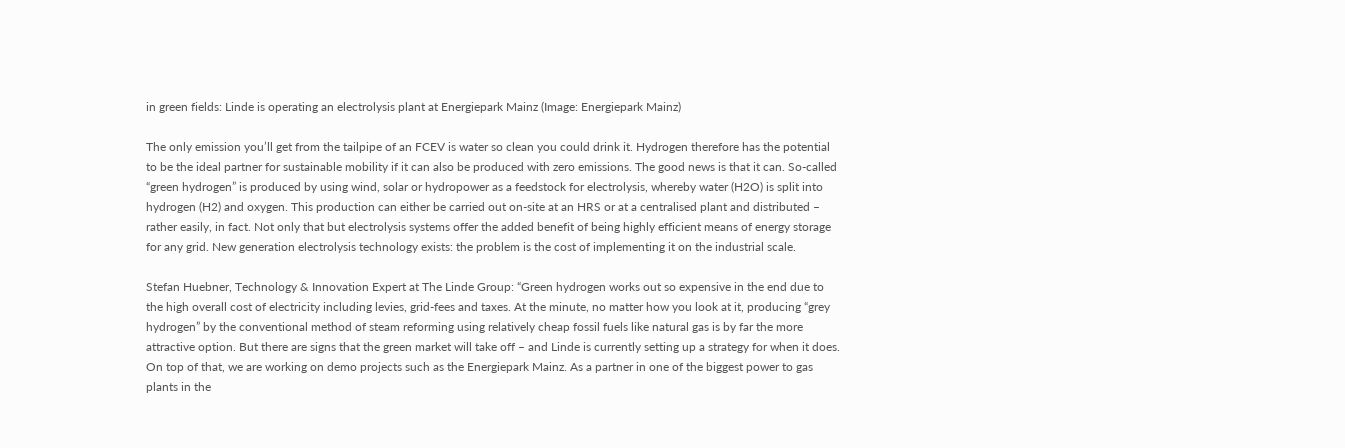in green fields: Linde is operating an electrolysis plant at Energiepark Mainz (Image: Energiepark Mainz)

The only emission you’ll get from the tailpipe of an FCEV is water so clean you could drink it. Hydrogen therefore has the potential to be the ideal partner for sustainable mobility if it can also be produced with zero emissions. The good news is that it can. So-called “green hydrogen” is produced by using wind, solar or hydropower as a feedstock for electrolysis, whereby water (H2O) is split into hydrogen (H2) and oxygen. This production can either be carried out on-site at an HRS or at a centralised plant and distributed – rather easily, in fact. Not only that but electrolysis systems offer the added benefit of being highly efficient means of energy storage for any grid. New generation electrolysis technology exists: the problem is the cost of implementing it on the industrial scale.

Stefan Huebner, Technology & Innovation Expert at The Linde Group: “Green hydrogen works out so expensive in the end due to the high overall cost of electricity including levies, grid-fees and taxes. At the minute, no matter how you look at it, producing “grey hydrogen” by the conventional method of steam reforming using relatively cheap fossil fuels like natural gas is by far the more attractive option. But there are signs that the green market will take off – and Linde is currently setting up a strategy for when it does. On top of that, we are working on demo projects such as the Energiepark Mainz. As a partner in one of the biggest power to gas plants in the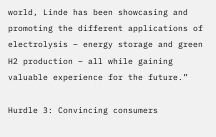world, Linde has been showcasing and promoting the different applications of electrolysis – energy storage and green H2 production – all while gaining valuable experience for the future.”

Hurdle 3: Convincing consumers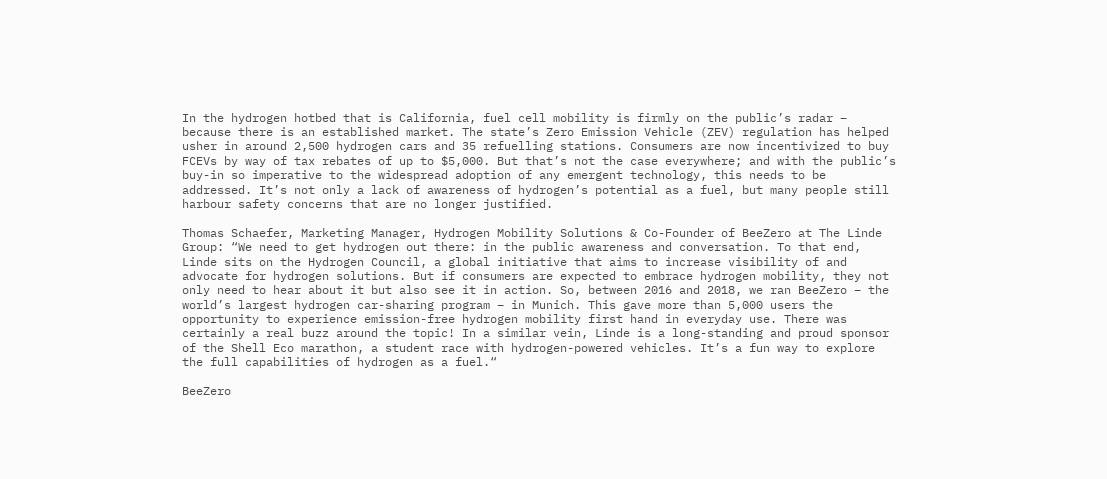In the hydrogen hotbed that is California, fuel cell mobility is firmly on the public’s radar – because there is an established market. The state’s Zero Emission Vehicle (ZEV) regulation has helped usher in around 2,500 hydrogen cars and 35 refuelling stations. Consumers are now incentivized to buy FCEVs by way of tax rebates of up to $5,000. But that’s not the case everywhere; and with the public’s buy-in so imperative to the widespread adoption of any emergent technology, this needs to be addressed. It’s not only a lack of awareness of hydrogen’s potential as a fuel, but many people still harbour safety concerns that are no longer justified.

Thomas Schaefer, Marketing Manager, Hydrogen Mobility Solutions & Co-Founder of BeeZero at The Linde Group: “We need to get hydrogen out there: in the public awareness and conversation. To that end, Linde sits on the Hydrogen Council, a global initiative that aims to increase visibility of and advocate for hydrogen solutions. But if consumers are expected to embrace hydrogen mobility, they not only need to hear about it but also see it in action. So, between 2016 and 2018, we ran BeeZero – the world’s largest hydrogen car-sharing program – in Munich. This gave more than 5,000 users the opportunity to experience emission-free hydrogen mobility first hand in everyday use. There was certainly a real buzz around the topic! In a similar vein, Linde is a long-standing and proud sponsor of the Shell Eco marathon, a student race with hydrogen-powered vehicles. It’s a fun way to explore the full capabilities of hydrogen as a fuel.“

BeeZero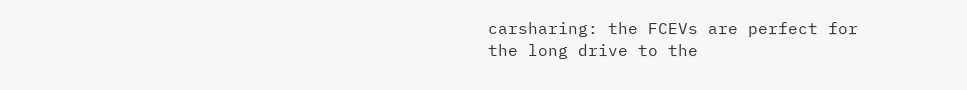carsharing: the FCEVs are perfect for the long drive to the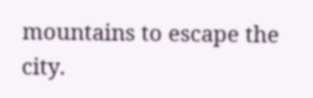mountains to escape the city.